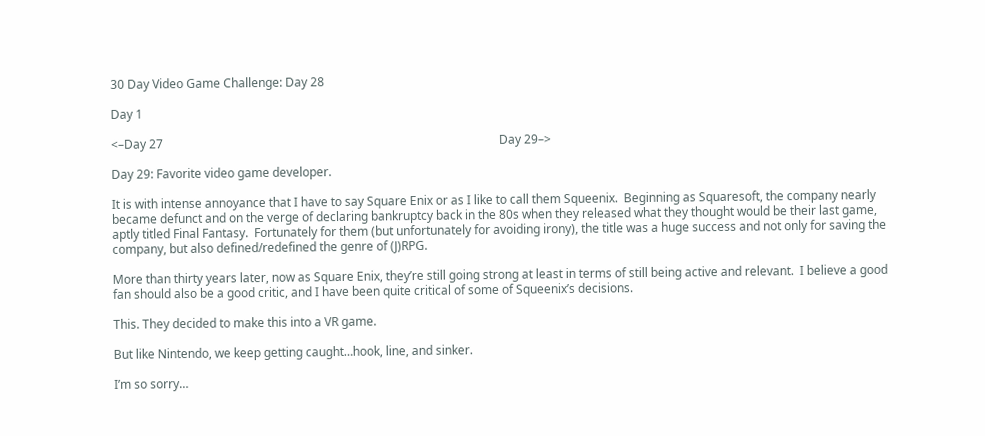30 Day Video Game Challenge: Day 28

Day 1

<–Day 27                                                                                                                Day 29–>

Day 29: Favorite video game developer.

It is with intense annoyance that I have to say Square Enix or as I like to call them Squeenix.  Beginning as Squaresoft, the company nearly became defunct and on the verge of declaring bankruptcy back in the 80s when they released what they thought would be their last game, aptly titled Final Fantasy.  Fortunately for them (but unfortunately for avoiding irony), the title was a huge success and not only for saving the company, but also defined/redefined the genre of (J)RPG.

More than thirty years later, now as Square Enix, they’re still going strong at least in terms of still being active and relevant.  I believe a good fan should also be a good critic, and I have been quite critical of some of Squeenix’s decisions.

This. They decided to make this into a VR game.

But like Nintendo, we keep getting caught…hook, line, and sinker.

I’m so sorry…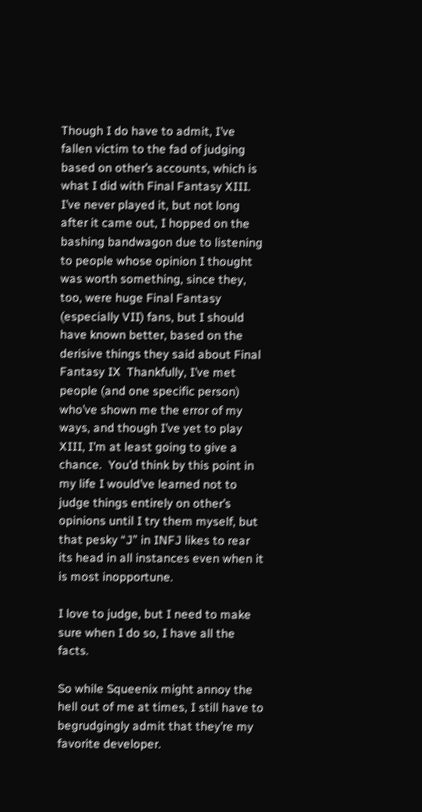Though I do have to admit, I’ve fallen victim to the fad of judging based on other’s accounts, which is what I did with Final Fantasy XIII.  I’ve never played it, but not long after it came out, I hopped on the bashing bandwagon due to listening to people whose opinion I thought was worth something, since they, too, were huge Final Fantasy (especially VII) fans, but I should have known better, based on the derisive things they said about Final Fantasy IX  Thankfully, I’ve met people (and one specific person) who’ve shown me the error of my ways, and though I’ve yet to play XIII, I’m at least going to give a chance.  You’d think by this point in my life I would’ve learned not to judge things entirely on other’s opinions until I try them myself, but that pesky “J” in INFJ likes to rear its head in all instances even when it is most inopportune.

I love to judge, but I need to make sure when I do so, I have all the facts.

So while Squeenix might annoy the hell out of me at times, I still have to begrudgingly admit that they’re my favorite developer.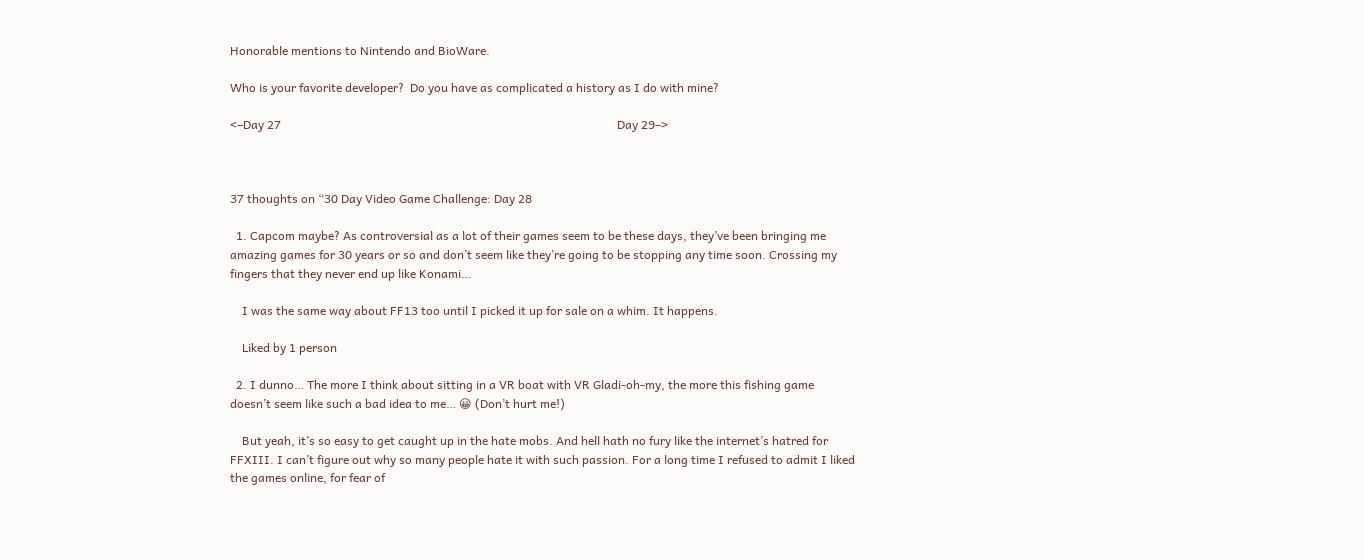Honorable mentions to Nintendo and BioWare.

Who is your favorite developer?  Do you have as complicated a history as I do with mine?

<–Day 27                                                                                                                Day 29–>



37 thoughts on “30 Day Video Game Challenge: Day 28

  1. Capcom maybe? As controversial as a lot of their games seem to be these days, they’ve been bringing me amazing games for 30 years or so and don’t seem like they’re going to be stopping any time soon. Crossing my fingers that they never end up like Konami…

    I was the same way about FF13 too until I picked it up for sale on a whim. It happens.

    Liked by 1 person

  2. I dunno… The more I think about sitting in a VR boat with VR Gladi-oh-my, the more this fishing game doesn’t seem like such a bad idea to me… 😀 (Don’t hurt me!)

    But yeah, it’s so easy to get caught up in the hate mobs. And hell hath no fury like the internet’s hatred for FFXIII. I can’t figure out why so many people hate it with such passion. For a long time I refused to admit I liked the games online, for fear of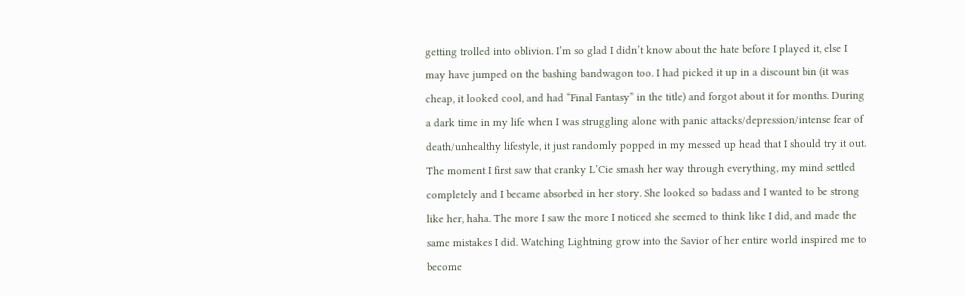getting trolled into oblivion. I’m so glad I didn’t know about the hate before I played it, else I may have jumped on the bashing bandwagon too. I had picked it up in a discount bin (it was cheap, it looked cool, and had “Final Fantasy” in the title) and forgot about it for months. During a dark time in my life when I was struggling alone with panic attacks/depression/intense fear of death/unhealthy lifestyle, it just randomly popped in my messed up head that I should try it out. The moment I first saw that cranky L’Cie smash her way through everything, my mind settled completely and I became absorbed in her story. She looked so badass and I wanted to be strong like her, haha. The more I saw the more I noticed she seemed to think like I did, and made the same mistakes I did. Watching Lightning grow into the Savior of her entire world inspired me to become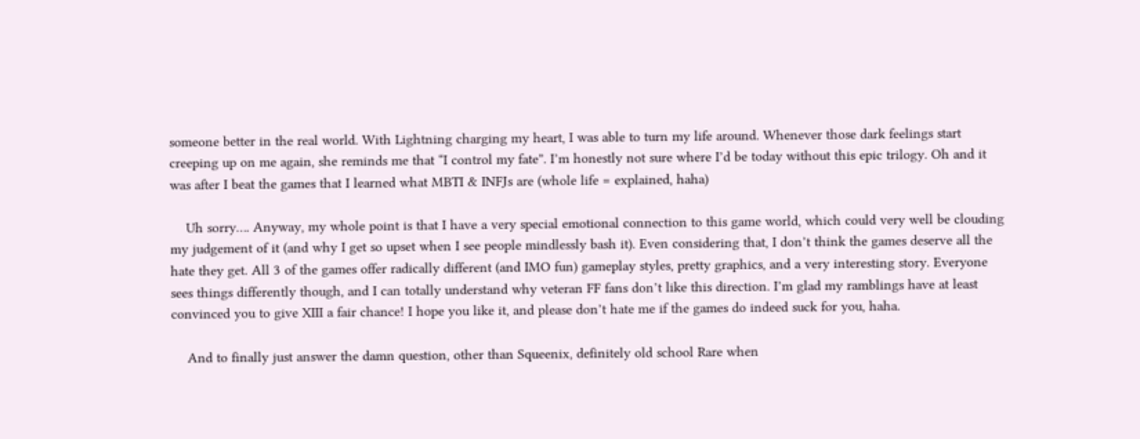someone better in the real world. With Lightning charging my heart, I was able to turn my life around. Whenever those dark feelings start creeping up on me again, she reminds me that “I control my fate”. I’m honestly not sure where I’d be today without this epic trilogy. Oh and it was after I beat the games that I learned what MBTI & INFJs are (whole life = explained, haha)

    Uh sorry…. Anyway, my whole point is that I have a very special emotional connection to this game world, which could very well be clouding my judgement of it (and why I get so upset when I see people mindlessly bash it). Even considering that, I don’t think the games deserve all the hate they get. All 3 of the games offer radically different (and IMO fun) gameplay styles, pretty graphics, and a very interesting story. Everyone sees things differently though, and I can totally understand why veteran FF fans don’t like this direction. I’m glad my ramblings have at least convinced you to give XIII a fair chance! I hope you like it, and please don’t hate me if the games do indeed suck for you, haha.

    And to finally just answer the damn question, other than Squeenix, definitely old school Rare when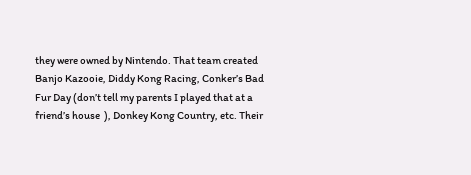they were owned by Nintendo. That team created Banjo Kazooie, Diddy Kong Racing, Conker’s Bad Fur Day (don’t tell my parents I played that at a friend’s house  ), Donkey Kong Country, etc. Their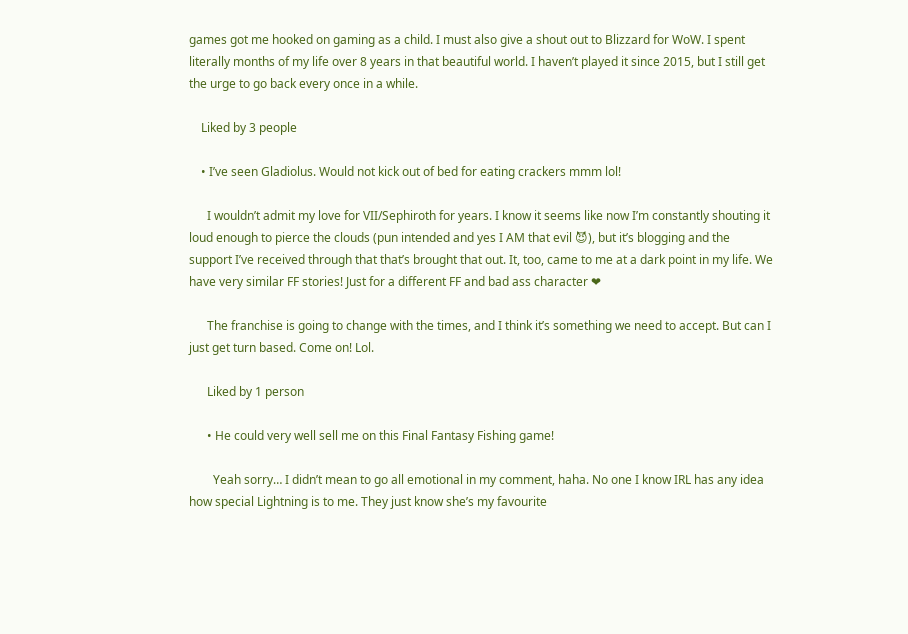games got me hooked on gaming as a child. I must also give a shout out to Blizzard for WoW. I spent literally months of my life over 8 years in that beautiful world. I haven’t played it since 2015, but I still get the urge to go back every once in a while.

    Liked by 3 people

    • I’ve seen Gladiolus. Would not kick out of bed for eating crackers mmm lol!

      I wouldn’t admit my love for VII/Sephiroth for years. I know it seems like now I’m constantly shouting it loud enough to pierce the clouds (pun intended and yes I AM that evil 😈), but it’s blogging and the support I’ve received through that that’s brought that out. It, too, came to me at a dark point in my life. We have very similar FF stories! Just for a different FF and bad ass character ❤

      The franchise is going to change with the times, and I think it’s something we need to accept. But can I just get turn based. Come on! Lol.

      Liked by 1 person

      • He could very well sell me on this Final Fantasy Fishing game!

        Yeah sorry… I didn’t mean to go all emotional in my comment, haha. No one I know IRL has any idea how special Lightning is to me. They just know she’s my favourite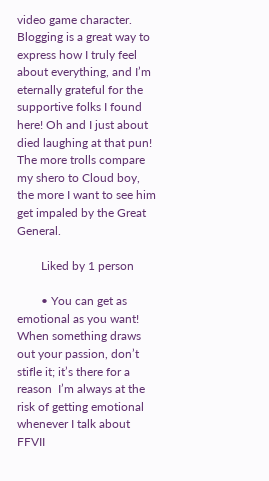video game character. Blogging is a great way to express how I truly feel about everything, and I’m eternally grateful for the supportive folks I found here! Oh and I just about died laughing at that pun! The more trolls compare my shero to Cloud boy, the more I want to see him get impaled by the Great General.

        Liked by 1 person

        • You can get as emotional as you want! When something draws out your passion, don’t stifle it; it’s there for a reason  I’m always at the risk of getting emotional whenever I talk about FFVII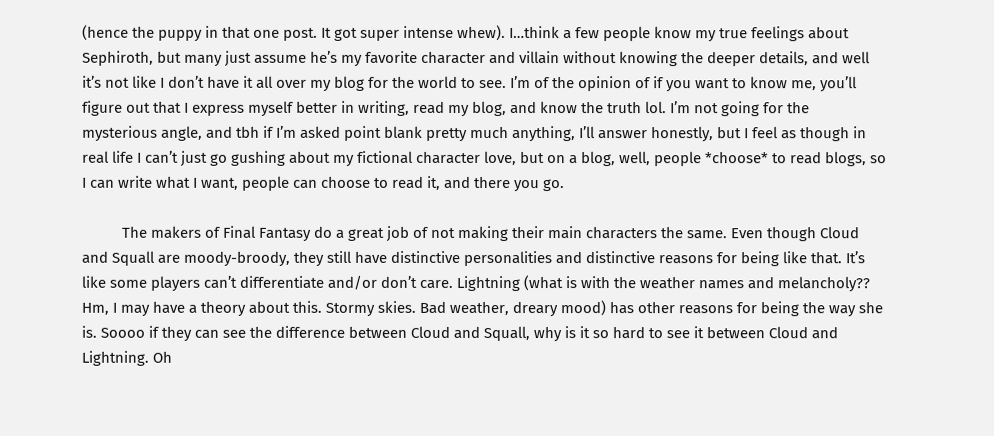(hence the puppy in that one post. It got super intense whew). I…think a few people know my true feelings about Sephiroth, but many just assume he’s my favorite character and villain without knowing the deeper details, and well it’s not like I don’t have it all over my blog for the world to see. I’m of the opinion of if you want to know me, you’ll figure out that I express myself better in writing, read my blog, and know the truth lol. I’m not going for the mysterious angle, and tbh if I’m asked point blank pretty much anything, I’ll answer honestly, but I feel as though in real life I can’t just go gushing about my fictional character love, but on a blog, well, people *choose* to read blogs, so I can write what I want, people can choose to read it, and there you go.

          The makers of Final Fantasy do a great job of not making their main characters the same. Even though Cloud and Squall are moody-broody, they still have distinctive personalities and distinctive reasons for being like that. It’s like some players can’t differentiate and/or don’t care. Lightning (what is with the weather names and melancholy?? Hm, I may have a theory about this. Stormy skies. Bad weather, dreary mood) has other reasons for being the way she is. Soooo if they can see the difference between Cloud and Squall, why is it so hard to see it between Cloud and Lightning. Oh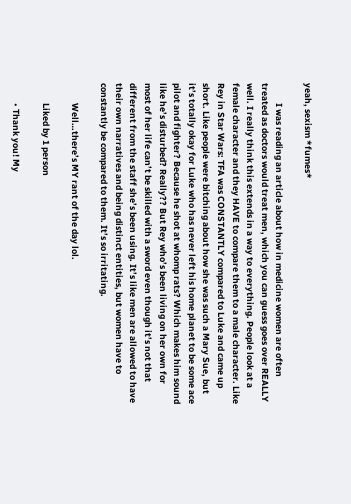yeah, sexism *fumes*

          I was reading an article about how in medicine women are often treated as doctors would treat men, which you can guess goes over REALLY well. I really think this extends in a way to everything. People look at a female character and they HAVE to compare them to a male character. Like Rey in Star Wars: TFA was CONSTANTLY compared to Luke and came up short. Like people were bitching about how she was such a Mary Sue, but it’s totally okay for Luke who has never left his home planet to be some ace pilot and fighter? Because he shot at whomp rats? Which makes him sound like he’s disturbed? Really?? But Rey who’s been living on her own for most of her life can’t be skilled with a sword even though it’s not that different from the staff she’s been using. It’s like men are allowed to have their own narratives and being distinct entities, but women have to constantly be compared to them. It’s so irritating.

          Well…there’s MY rant of the day lol.

          Liked by 1 person

          • Thank you! My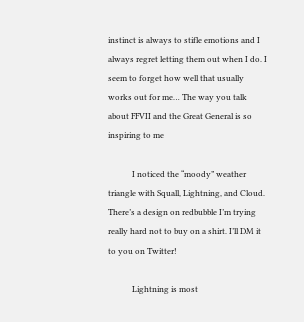instinct is always to stifle emotions and I always regret letting them out when I do. I seem to forget how well that usually works out for me… The way you talk about FFVII and the Great General is so inspiring to me

            I noticed the “moody” weather triangle with Squall, Lightning, and Cloud. There’s a design on redbubble I’m trying really hard not to buy on a shirt. I’ll DM it to you on Twitter!

            Lightning is most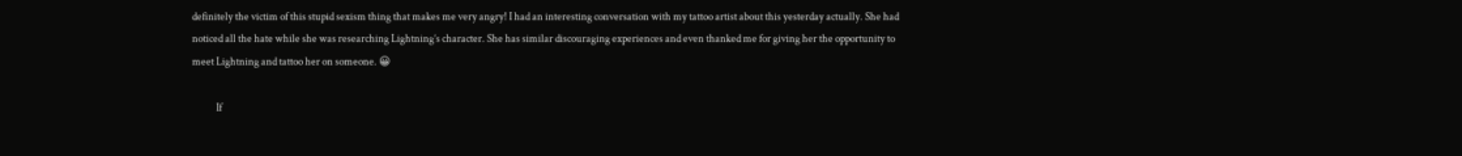definitely the victim of this stupid sexism thing that makes me very angry! I had an interesting conversation with my tattoo artist about this yesterday actually. She had noticed all the hate while she was researching Lightning’s character. She has similar discouraging experiences and even thanked me for giving her the opportunity to meet Lightning and tattoo her on someone. 😀

            If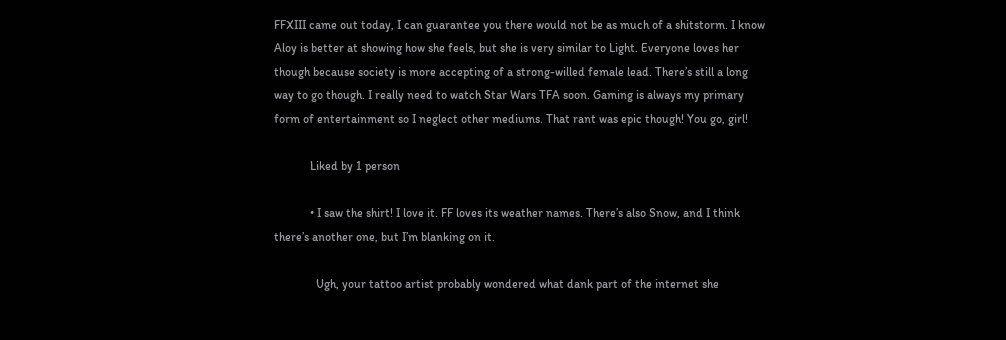FFXIII came out today, I can guarantee you there would not be as much of a shitstorm. I know Aloy is better at showing how she feels, but she is very similar to Light. Everyone loves her though because society is more accepting of a strong-willed female lead. There’s still a long way to go though. I really need to watch Star Wars TFA soon. Gaming is always my primary form of entertainment so I neglect other mediums. That rant was epic though! You go, girl!

            Liked by 1 person

            • I saw the shirt! I love it. FF loves its weather names. There’s also Snow, and I think there’s another one, but I’m blanking on it.

              Ugh, your tattoo artist probably wondered what dank part of the internet she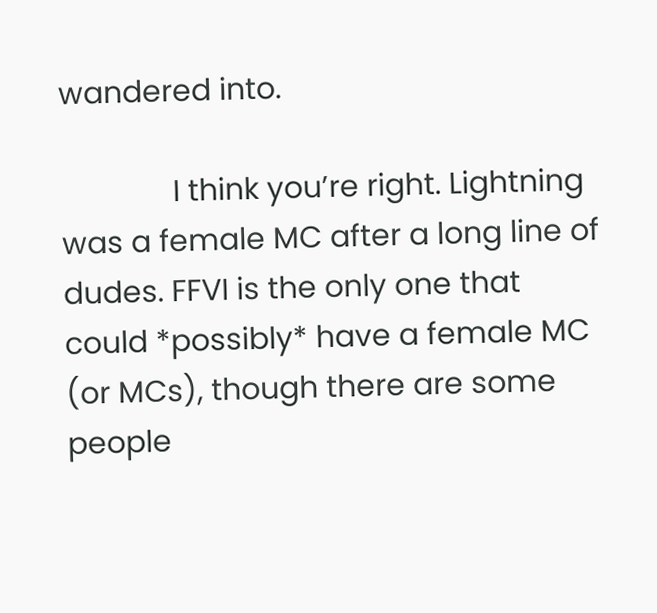wandered into.

              I think you’re right. Lightning was a female MC after a long line of dudes. FFVI is the only one that could *possibly* have a female MC (or MCs), though there are some people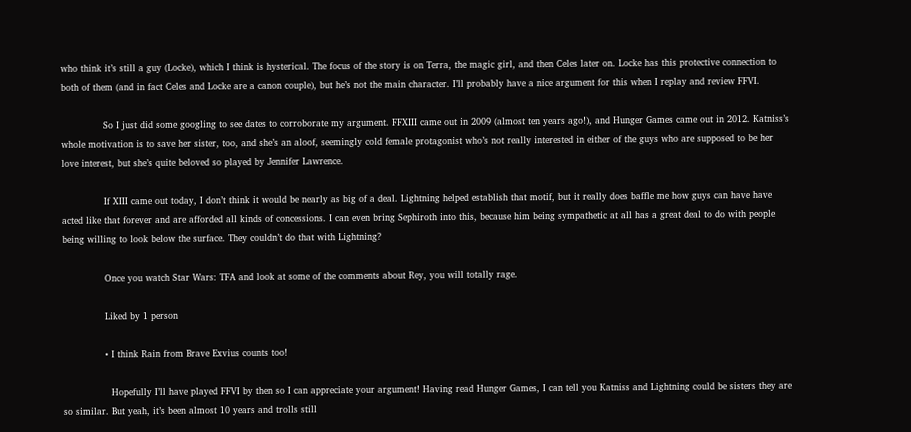who think it’s still a guy (Locke), which I think is hysterical. The focus of the story is on Terra, the magic girl, and then Celes later on. Locke has this protective connection to both of them (and in fact Celes and Locke are a canon couple), but he’s not the main character. I’ll probably have a nice argument for this when I replay and review FFVI.

              So I just did some googling to see dates to corroborate my argument. FFXIII came out in 2009 (almost ten years ago!), and Hunger Games came out in 2012. Katniss’s whole motivation is to save her sister, too, and she’s an aloof, seemingly cold female protagonist who’s not really interested in either of the guys who are supposed to be her love interest, but she’s quite beloved so played by Jennifer Lawrence.

              If XIII came out today, I don’t think it would be nearly as big of a deal. Lightning helped establish that motif, but it really does baffle me how guys can have have acted like that forever and are afforded all kinds of concessions. I can even bring Sephiroth into this, because him being sympathetic at all has a great deal to do with people being willing to look below the surface. They couldn’t do that with Lightning?

              Once you watch Star Wars: TFA and look at some of the comments about Rey, you will totally rage.

              Liked by 1 person

              • I think Rain from Brave Exvius counts too!

                Hopefully I’ll have played FFVI by then so I can appreciate your argument! Having read Hunger Games, I can tell you Katniss and Lightning could be sisters they are so similar. But yeah, it’s been almost 10 years and trolls still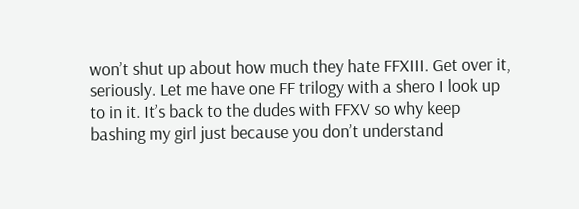won’t shut up about how much they hate FFXIII. Get over it, seriously. Let me have one FF trilogy with a shero I look up to in it. It’s back to the dudes with FFXV so why keep bashing my girl just because you don’t understand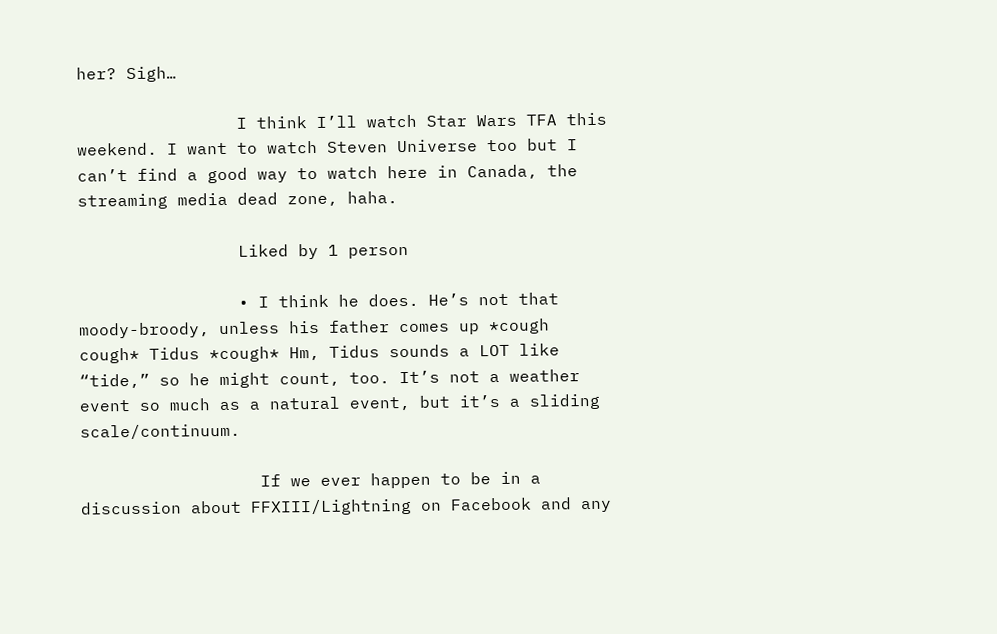her? Sigh…

                I think I’ll watch Star Wars TFA this weekend. I want to watch Steven Universe too but I can’t find a good way to watch here in Canada, the streaming media dead zone, haha.

                Liked by 1 person

                • I think he does. He’s not that moody-broody, unless his father comes up *cough cough* Tidus *cough* Hm, Tidus sounds a LOT like “tide,” so he might count, too. It’s not a weather event so much as a natural event, but it’s a sliding scale/continuum.

                  If we ever happen to be in a discussion about FFXIII/Lightning on Facebook and any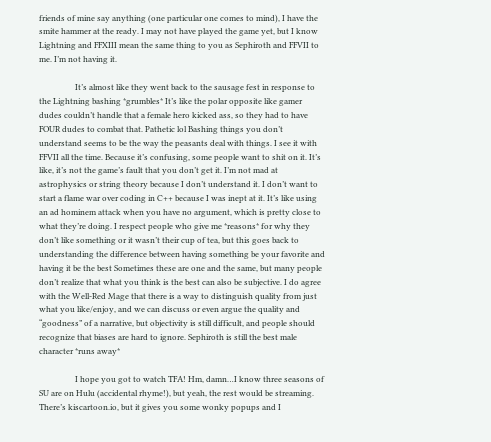friends of mine say anything (one particular one comes to mind), I have the smite hammer at the ready. I may not have played the game yet, but I know Lightning and FFXIII mean the same thing to you as Sephiroth and FFVII to me. I’m not having it.

                  It’s almost like they went back to the sausage fest in response to the Lightning bashing *grumbles* It’s like the polar opposite like gamer dudes couldn’t handle that a female hero kicked ass, so they had to have FOUR dudes to combat that. Pathetic lol Bashing things you don’t understand seems to be the way the peasants deal with things. I see it with FFVII all the time. Because it’s confusing, some people want to shit on it. It’s like, it’s not the game’s fault that you don’t get it. I’m not mad at astrophysics or string theory because I don’t understand it. I don’t want to start a flame war over coding in C++ because I was inept at it. It’s like using an ad hominem attack when you have no argument, which is pretty close to what they’re doing. I respect people who give me *reasons* for why they don’t like something or it wasn’t their cup of tea, but this goes back to understanding the difference between having something be your favorite and having it be the best Sometimes these are one and the same, but many people don’t realize that what you think is the best can also be subjective. I do agree with the Well-Red Mage that there is a way to distinguish quality from just what you like/enjoy, and we can discuss or even argue the quality and “goodness” of a narrative, but objectivity is still difficult, and people should recognize that biases are hard to ignore. Sephiroth is still the best male character *runs away*

                  I hope you got to watch TFA! Hm, damn…I know three seasons of SU are on Hulu (accidental rhyme!), but yeah, the rest would be streaming. There’s kiscartoon.io, but it gives you some wonky popups and I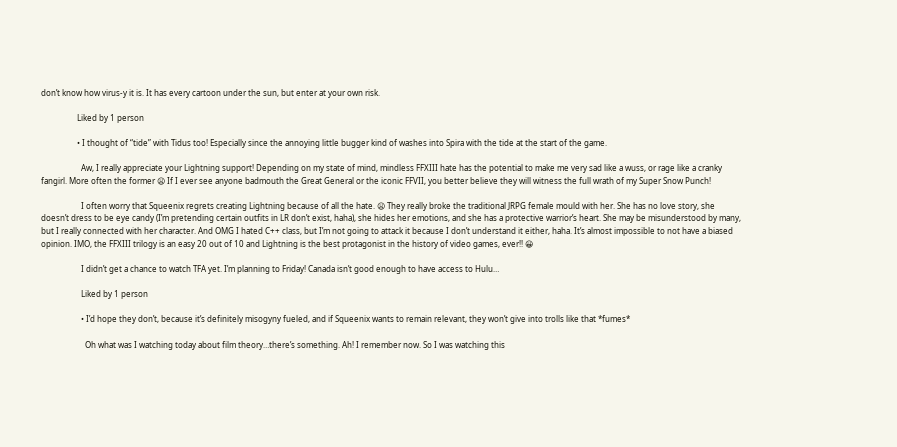don’t know how virus-y it is. It has every cartoon under the sun, but enter at your own risk.

                  Liked by 1 person

                  • I thought of “tide” with Tidus too! Especially since the annoying little bugger kind of washes into Spira with the tide at the start of the game.

                    Aw, I really appreciate your Lightning support! Depending on my state of mind, mindless FFXIII hate has the potential to make me very sad like a wuss, or rage like a cranky fangirl. More often the former 😦 If I ever see anyone badmouth the Great General or the iconic FFVII, you better believe they will witness the full wrath of my Super Snow Punch!

                    I often worry that Squeenix regrets creating Lightning because of all the hate. 😦 They really broke the traditional JRPG female mould with her. She has no love story, she doesn’t dress to be eye candy (I’m pretending certain outfits in LR don’t exist, haha), she hides her emotions, and she has a protective warrior’s heart. She may be misunderstood by many, but I really connected with her character. And OMG I hated C++ class, but I’m not going to attack it because I don’t understand it either, haha. It’s almost impossible to not have a biased opinion. IMO, the FFXIII trilogy is an easy 20 out of 10 and Lightning is the best protagonist in the history of video games, ever!! 😀

                    I didn’t get a chance to watch TFA yet. I’m planning to Friday! Canada isn’t good enough to have access to Hulu…

                    Liked by 1 person

                    • I’d hope they don’t, because it’s definitely misogyny fueled, and if Squeenix wants to remain relevant, they won’t give into trolls like that *fumes*

                      Oh what was I watching today about film theory…there’s something. Ah! I remember now. So I was watching this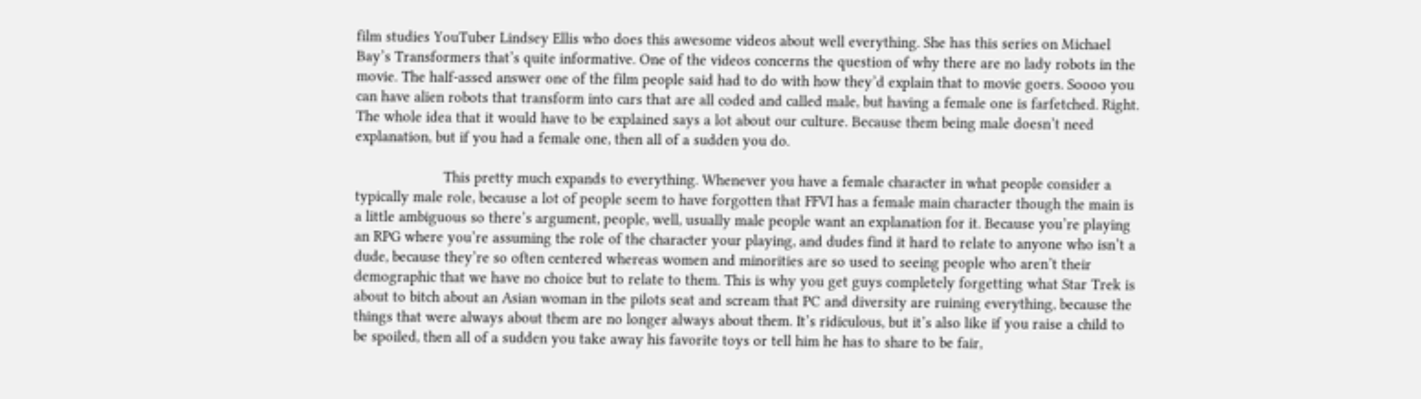film studies YouTuber Lindsey Ellis who does this awesome videos about well everything. She has this series on Michael Bay’s Transformers that’s quite informative. One of the videos concerns the question of why there are no lady robots in the movie. The half-assed answer one of the film people said had to do with how they’d explain that to movie goers. Soooo you can have alien robots that transform into cars that are all coded and called male, but having a female one is farfetched. Right. The whole idea that it would have to be explained says a lot about our culture. Because them being male doesn’t need explanation, but if you had a female one, then all of a sudden you do.

                      This pretty much expands to everything. Whenever you have a female character in what people consider a typically male role, because a lot of people seem to have forgotten that FFVI has a female main character though the main is a little ambiguous so there’s argument, people, well, usually male people want an explanation for it. Because you’re playing an RPG where you’re assuming the role of the character your playing, and dudes find it hard to relate to anyone who isn’t a dude, because they’re so often centered whereas women and minorities are so used to seeing people who aren’t their demographic that we have no choice but to relate to them. This is why you get guys completely forgetting what Star Trek is about to bitch about an Asian woman in the pilots seat and scream that PC and diversity are ruining everything, because the things that were always about them are no longer always about them. It’s ridiculous, but it’s also like if you raise a child to be spoiled, then all of a sudden you take away his favorite toys or tell him he has to share to be fair,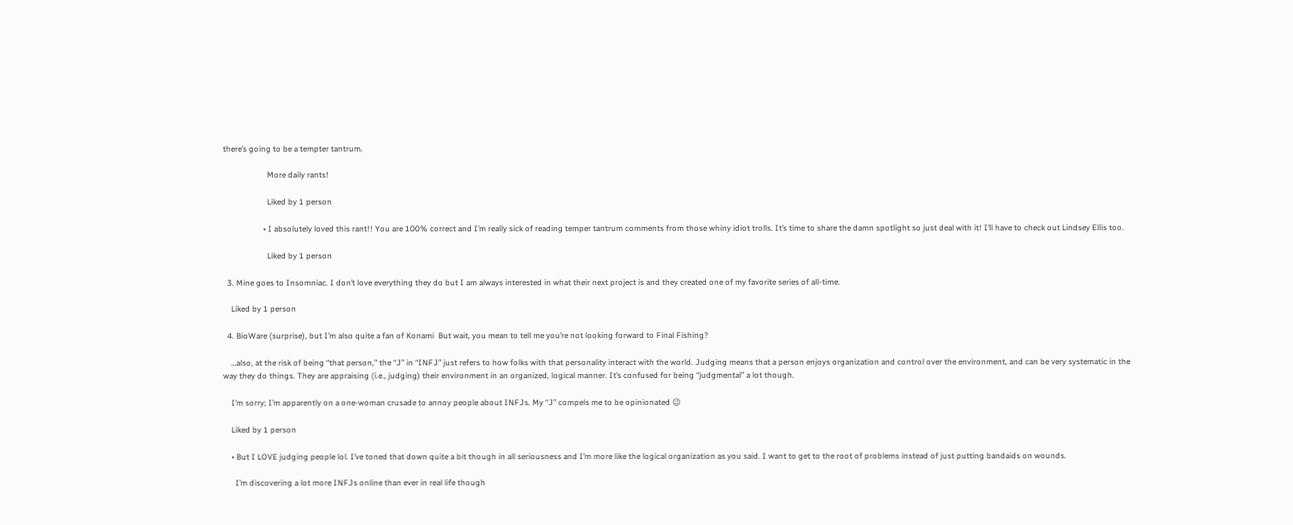there’s going to be a tempter tantrum.

                      More daily rants!

                      Liked by 1 person

                    • I absolutely loved this rant!! You are 100% correct and I’m really sick of reading temper tantrum comments from those whiny idiot trolls. It’s time to share the damn spotlight so just deal with it! I’ll have to check out Lindsey Ellis too.

                      Liked by 1 person

  3. Mine goes to Insomniac. I don’t love everything they do but I am always interested in what their next project is and they created one of my favorite series of all-time.

    Liked by 1 person

  4. BioWare (surprise), but I’m also quite a fan of Konami  But wait, you mean to tell me you’re not looking forward to Final Fishing?

    …also, at the risk of being “that person,” the “J” in “INFJ” just refers to how folks with that personality interact with the world. Judging means that a person enjoys organization and control over the environment, and can be very systematic in the way they do things. They are appraising (i.e., judging) their environment in an organized, logical manner. It’s confused for being “judgmental” a lot though.

    I’m sorry; I’m apparently on a one-woman crusade to annoy people about INFJs. My “J” compels me to be opinionated 😉

    Liked by 1 person

    • But I LOVE judging people lol. I’ve toned that down quite a bit though in all seriousness and I’m more like the logical organization as you said. I want to get to the root of problems instead of just putting bandaids on wounds.

      I’m discovering a lot more INFJs online than ever in real life though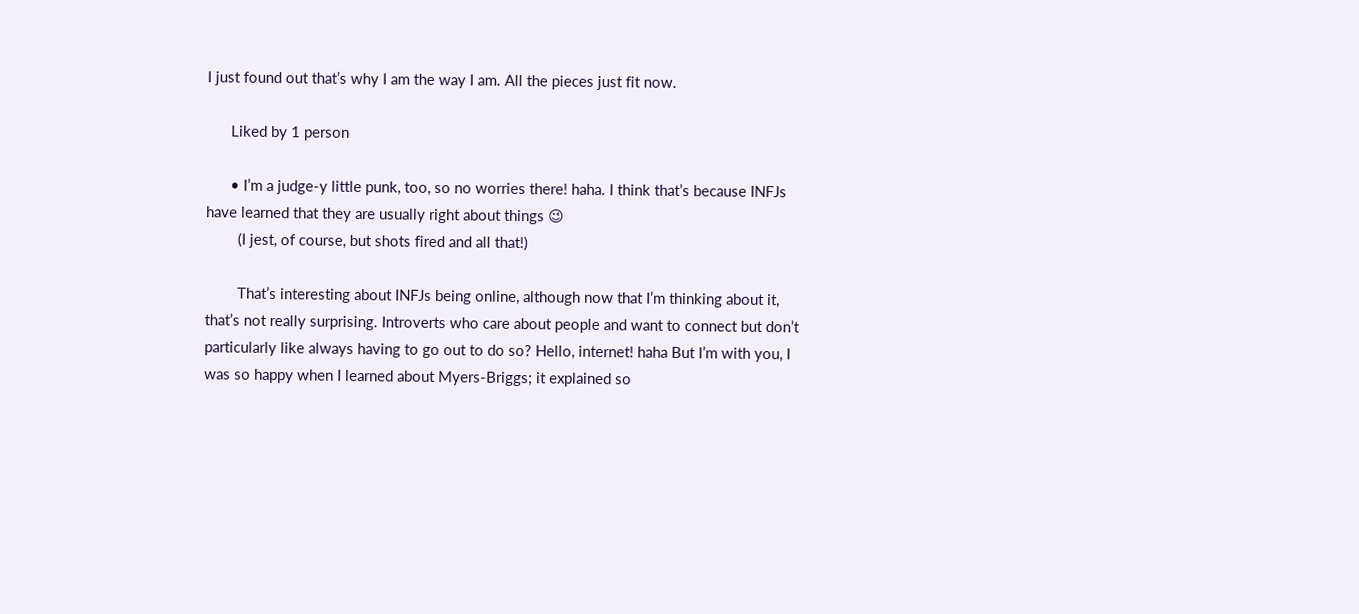I just found out that’s why I am the way I am. All the pieces just fit now.

      Liked by 1 person

      • I’m a judge-y little punk, too, so no worries there! haha. I think that’s because INFJs have learned that they are usually right about things 😉
        (I jest, of course, but shots fired and all that!)

        That’s interesting about INFJs being online, although now that I’m thinking about it, that’s not really surprising. Introverts who care about people and want to connect but don’t particularly like always having to go out to do so? Hello, internet! haha But I’m with you, I was so happy when I learned about Myers-Briggs; it explained so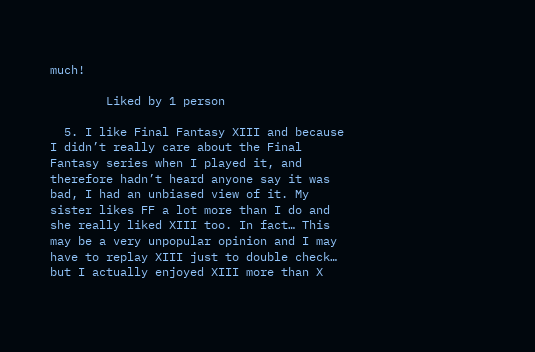much!

        Liked by 1 person

  5. I like Final Fantasy XIII and because I didn’t really care about the Final Fantasy series when I played it, and therefore hadn’t heard anyone say it was bad, I had an unbiased view of it. My sister likes FF a lot more than I do and she really liked XIII too. In fact… This may be a very unpopular opinion and I may have to replay XIII just to double check… but I actually enjoyed XIII more than X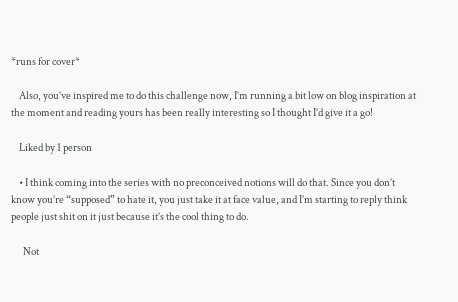*runs for cover*

    Also, you’ve inspired me to do this challenge now, I’m running a bit low on blog inspiration at the moment and reading yours has been really interesting so I thought I’d give it a go!

    Liked by 1 person

    • I think coming into the series with no preconceived notions will do that. Since you don’t know you’re “supposed” to hate it, you just take it at face value, and I’m starting to reply think people just shit on it just because it’s the cool thing to do.

      Not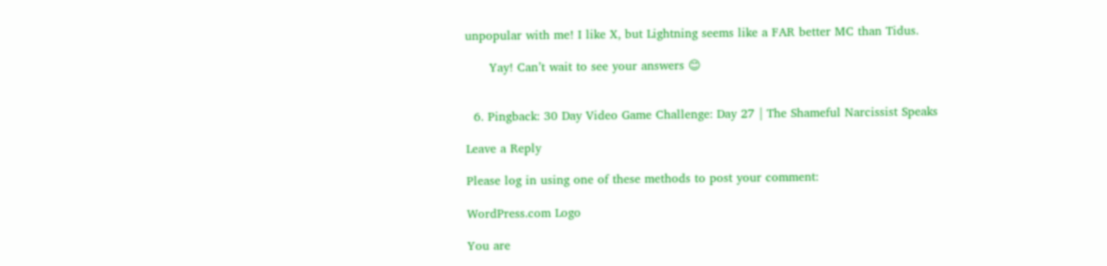unpopular with me! I like X, but Lightning seems like a FAR better MC than Tidus.

      Yay! Can’t wait to see your answers 😊


  6. Pingback: 30 Day Video Game Challenge: Day 27 | The Shameful Narcissist Speaks

Leave a Reply

Please log in using one of these methods to post your comment:

WordPress.com Logo

You are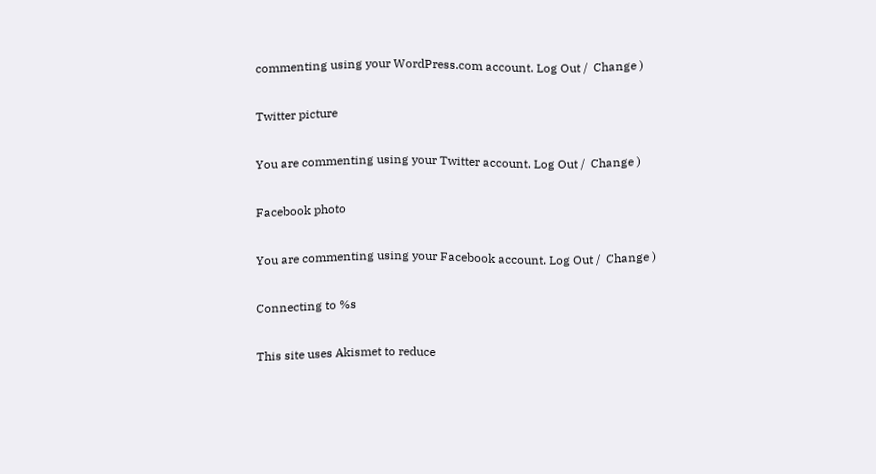commenting using your WordPress.com account. Log Out /  Change )

Twitter picture

You are commenting using your Twitter account. Log Out /  Change )

Facebook photo

You are commenting using your Facebook account. Log Out /  Change )

Connecting to %s

This site uses Akismet to reduce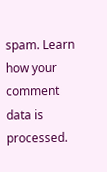spam. Learn how your comment data is processed.